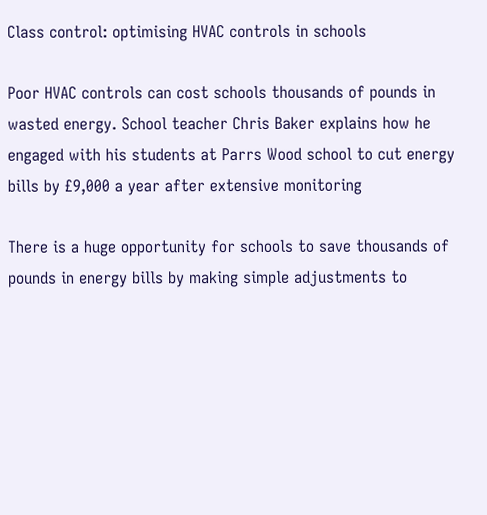Class control: optimising HVAC controls in schools

Poor HVAC controls can cost schools thousands of pounds in wasted energy. School teacher Chris Baker explains how he engaged with his students at Parrs Wood school to cut energy bills by £9,000 a year after extensive monitoring

There is a huge opportunity for schools to save thousands of pounds in energy bills by making simple adjustments to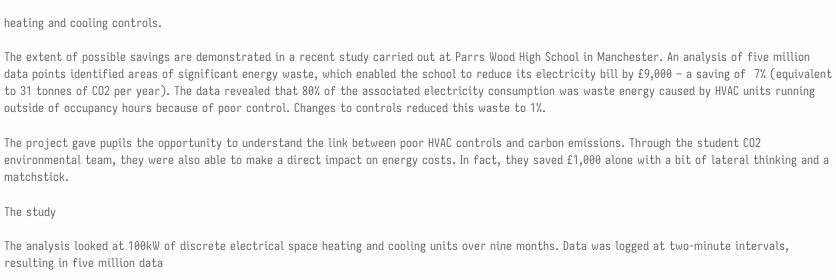heating and cooling controls.

The extent of possible savings are demonstrated in a recent study carried out at Parrs Wood High School in Manchester. An analysis of five million data points identified areas of significant energy waste, which enabled the school to reduce its electricity bill by £9,000 – a saving of  7% (equivalent to 31 tonnes of CO2 per year). The data revealed that 80% of the associated electricity consumption was waste energy caused by HVAC units running outside of occupancy hours because of poor control. Changes to controls reduced this waste to 1%.

The project gave pupils the opportunity to understand the link between poor HVAC controls and carbon emissions. Through the student CO2 environmental team, they were also able to make a direct impact on energy costs. In fact, they saved £1,000 alone with a bit of lateral thinking and a matchstick.

The study

The analysis looked at 100kW of discrete electrical space heating and cooling units over nine months. Data was logged at two-minute intervals, resulting in five million data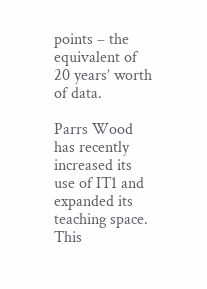points – the equivalent of 20 years’ worth of data.

Parrs Wood has recently increased its use of IT1 and expanded its teaching space. This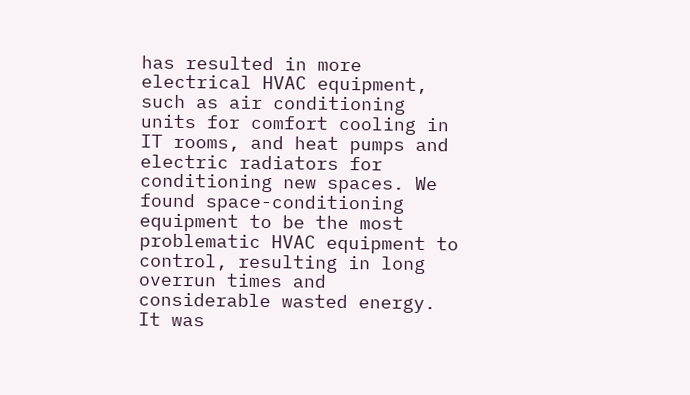has resulted in more electrical HVAC equipment, such as air conditioning units for comfort cooling in IT rooms, and heat pumps and electric radiators for conditioning new spaces. We found space-conditioning equipment to be the most problematic HVAC equipment to control, resulting in long overrun times and considerable wasted energy. It was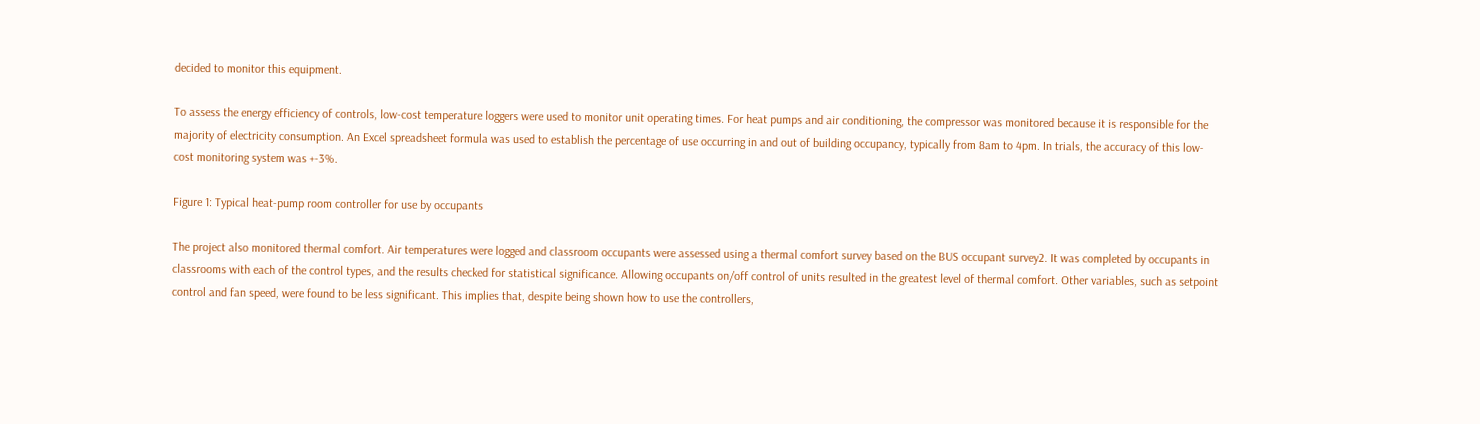decided to monitor this equipment.

To assess the energy efficiency of controls, low-cost temperature loggers were used to monitor unit operating times. For heat pumps and air conditioning, the compressor was monitored because it is responsible for the majority of electricity consumption. An Excel spreadsheet formula was used to establish the percentage of use occurring in and out of building occupancy, typically from 8am to 4pm. In trials, the accuracy of this low-cost monitoring system was +-3%.

Figure 1: Typical heat-pump room controller for use by occupants

The project also monitored thermal comfort. Air temperatures were logged and classroom occupants were assessed using a thermal comfort survey based on the BUS occupant survey2. It was completed by occupants in classrooms with each of the control types, and the results checked for statistical significance. Allowing occupants on/off control of units resulted in the greatest level of thermal comfort. Other variables, such as setpoint control and fan speed, were found to be less significant. This implies that, despite being shown how to use the controllers,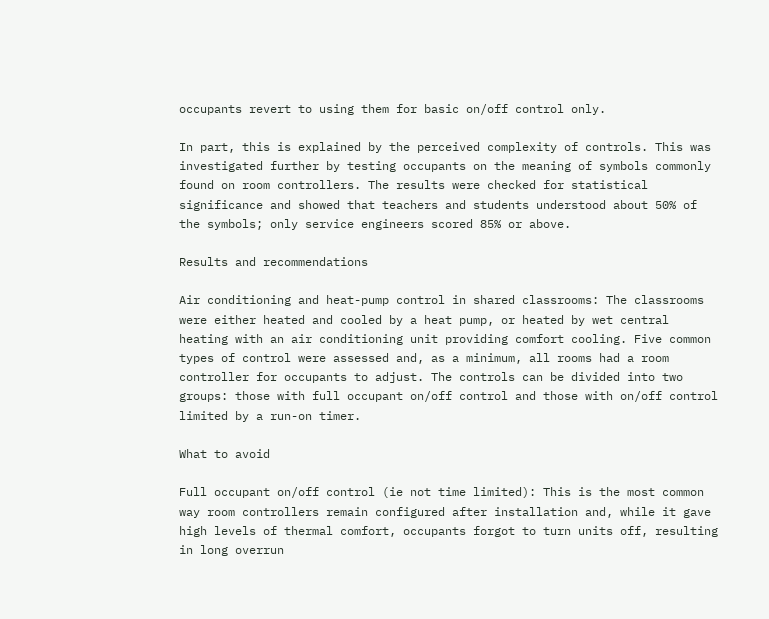occupants revert to using them for basic on/off control only.

In part, this is explained by the perceived complexity of controls. This was investigated further by testing occupants on the meaning of symbols commonly found on room controllers. The results were checked for statistical significance and showed that teachers and students understood about 50% of the symbols; only service engineers scored 85% or above.

Results and recommendations

Air conditioning and heat-pump control in shared classrooms: The classrooms were either heated and cooled by a heat pump, or heated by wet central heating with an air conditioning unit providing comfort cooling. Five common types of control were assessed and, as a minimum, all rooms had a room controller for occupants to adjust. The controls can be divided into two groups: those with full occupant on/off control and those with on/off control limited by a run-on timer.

What to avoid

Full occupant on/off control (ie not time limited): This is the most common way room controllers remain configured after installation and, while it gave high levels of thermal comfort, occupants forgot to turn units off, resulting in long overrun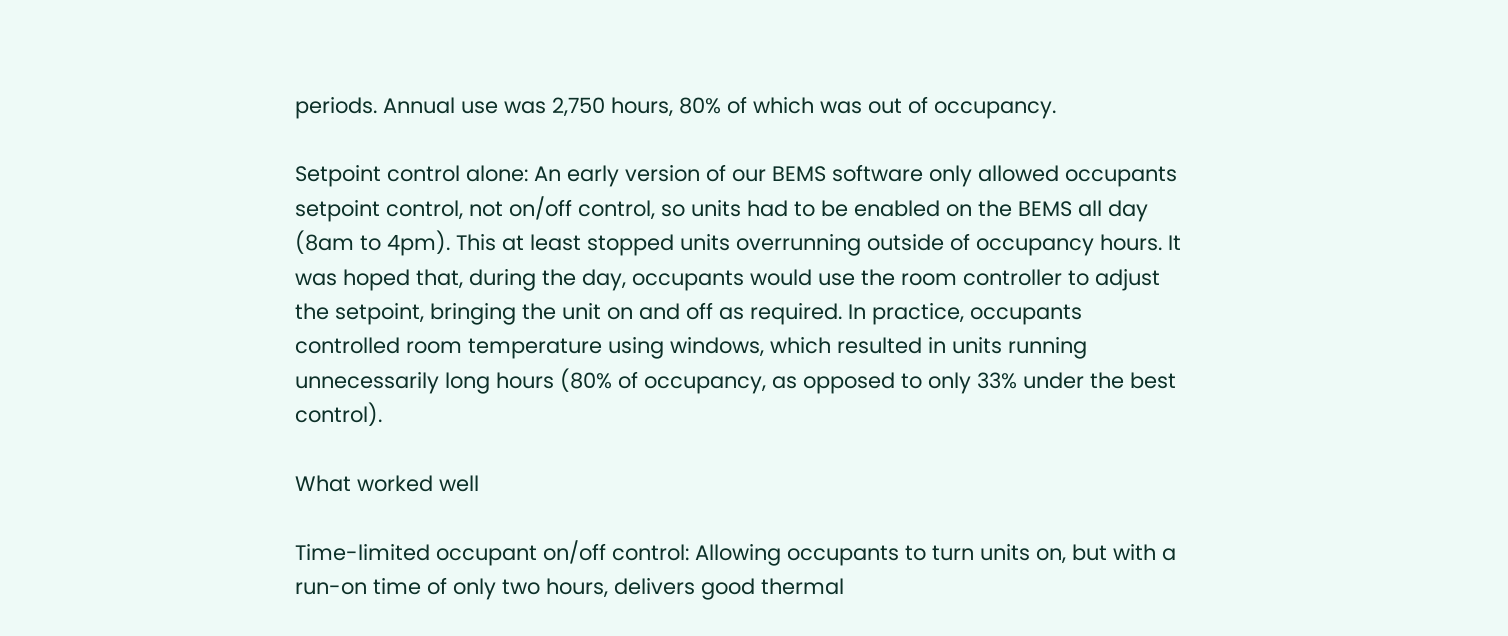periods. Annual use was 2,750 hours, 80% of which was out of occupancy.

Setpoint control alone: An early version of our BEMS software only allowed occupants setpoint control, not on/off control, so units had to be enabled on the BEMS all day (8am to 4pm). This at least stopped units overrunning outside of occupancy hours. It was hoped that, during the day, occupants would use the room controller to adjust the setpoint, bringing the unit on and off as required. In practice, occupants controlled room temperature using windows, which resulted in units running unnecessarily long hours (80% of occupancy, as opposed to only 33% under the best control).

What worked well

Time-limited occupant on/off control: Allowing occupants to turn units on, but with a run-on time of only two hours, delivers good thermal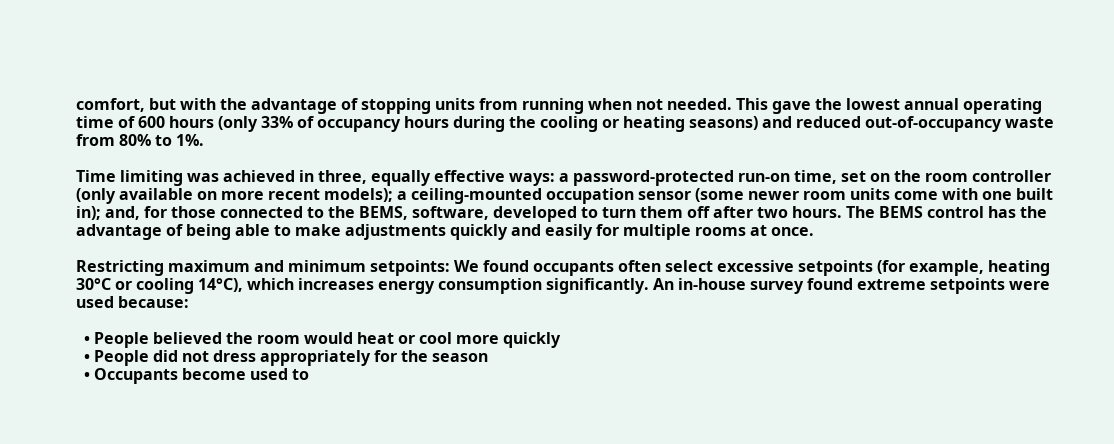comfort, but with the advantage of stopping units from running when not needed. This gave the lowest annual operating time of 600 hours (only 33% of occupancy hours during the cooling or heating seasons) and reduced out-of-occupancy waste from 80% to 1%.

Time limiting was achieved in three, equally effective ways: a password-protected run-on time, set on the room controller (only available on more recent models); a ceiling-mounted occupation sensor (some newer room units come with one built in); and, for those connected to the BEMS, software, developed to turn them off after two hours. The BEMS control has the advantage of being able to make adjustments quickly and easily for multiple rooms at once.

Restricting maximum and minimum setpoints: We found occupants often select excessive setpoints (for example, heating 30°C or cooling 14°C), which increases energy consumption significantly. An in-house survey found extreme setpoints were used because:

  • People believed the room would heat or cool more quickly
  • People did not dress appropriately for the season
  • Occupants become used to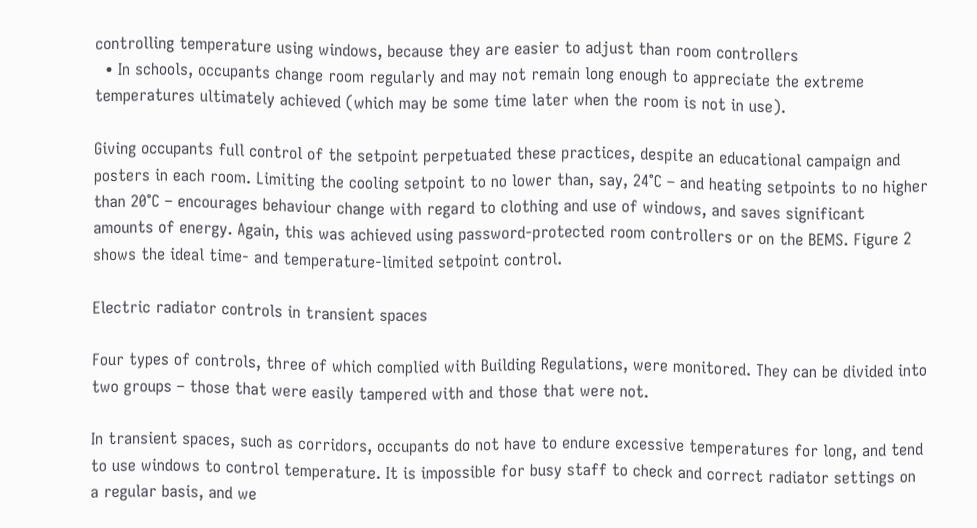controlling temperature using windows, because they are easier to adjust than room controllers
  • In schools, occupants change room regularly and may not remain long enough to appreciate the extreme temperatures ultimately achieved (which may be some time later when the room is not in use).

Giving occupants full control of the setpoint perpetuated these practices, despite an educational campaign and posters in each room. Limiting the cooling setpoint to no lower than, say, 24°C – and heating setpoints to no higher than 20°C – encourages behaviour change with regard to clothing and use of windows, and saves significant amounts of energy. Again, this was achieved using password-protected room controllers or on the BEMS. Figure 2 shows the ideal time- and temperature-limited setpoint control.

Electric radiator controls in transient spaces

Four types of controls, three of which complied with Building Regulations, were monitored. They can be divided into two groups – those that were easily tampered with and those that were not.

In transient spaces, such as corridors, occupants do not have to endure excessive temperatures for long, and tend to use windows to control temperature. It is impossible for busy staff to check and correct radiator settings on a regular basis, and we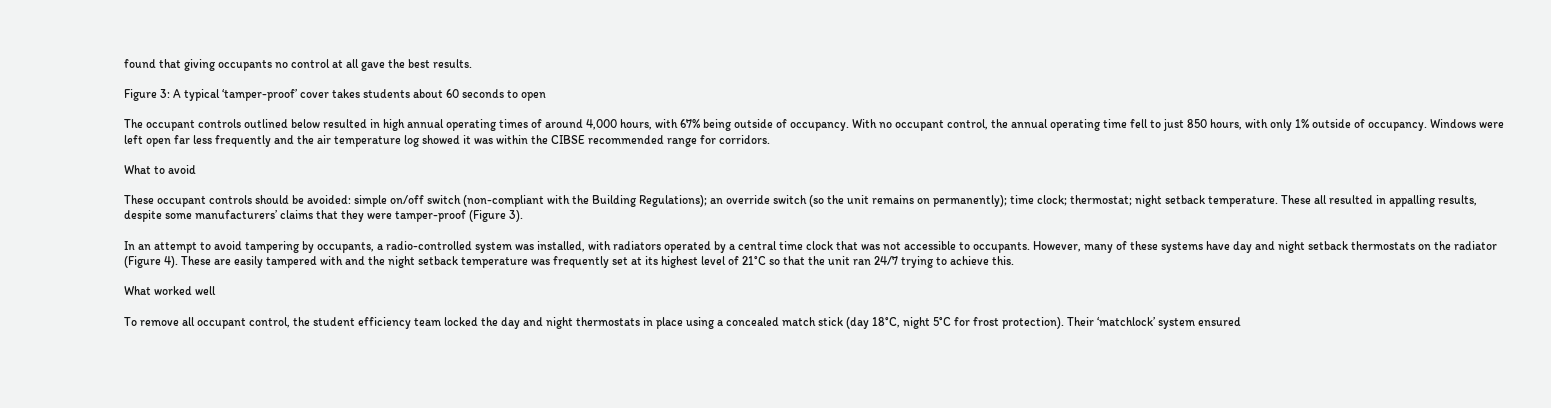found that giving occupants no control at all gave the best results.

Figure 3: A typical ‘tamper-proof’ cover takes students about 60 seconds to open

The occupant controls outlined below resulted in high annual operating times of around 4,000 hours, with 67% being outside of occupancy. With no occupant control, the annual operating time fell to just 850 hours, with only 1% outside of occupancy. Windows were left open far less frequently and the air temperature log showed it was within the CIBSE recommended range for corridors.

What to avoid

These occupant controls should be avoided: simple on/off switch (non-compliant with the Building Regulations); an override switch (so the unit remains on permanently); time clock; thermostat; night setback temperature. These all resulted in appalling results, despite some manufacturers’ claims that they were tamper-proof (Figure 3).

In an attempt to avoid tampering by occupants, a radio-controlled system was installed, with radiators operated by a central time clock that was not accessible to occupants. However, many of these systems have day and night setback thermostats on the radiator (Figure 4). These are easily tampered with and the night setback temperature was frequently set at its highest level of 21°C so that the unit ran 24/7 trying to achieve this.

What worked well

To remove all occupant control, the student efficiency team locked the day and night thermostats in place using a concealed match stick (day 18°C, night 5°C for frost protection). Their ‘matchlock’ system ensured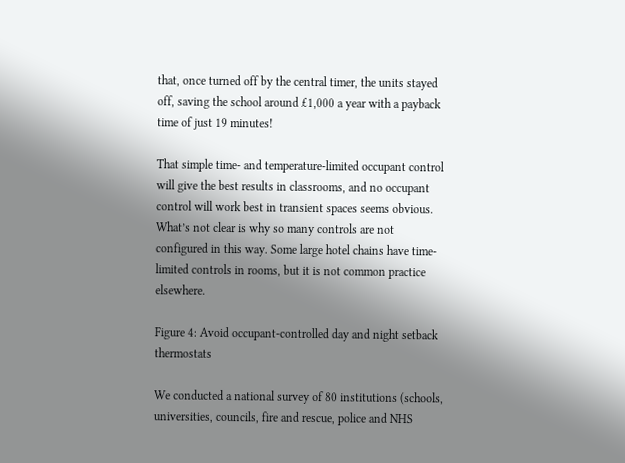that, once turned off by the central timer, the units stayed off, saving the school around £1,000 a year with a payback time of just 19 minutes!

That simple time- and temperature-limited occupant control will give the best results in classrooms, and no occupant control will work best in transient spaces seems obvious. What’s not clear is why so many controls are not configured in this way. Some large hotel chains have time-limited controls in rooms, but it is not common practice elsewhere.

Figure 4: Avoid occupant-controlled day and night setback thermostats

We conducted a national survey of 80 institutions (schools, universities, councils, fire and rescue, police and NHS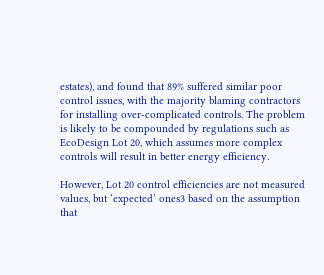estates), and found that 89% suffered similar poor control issues, with the majority blaming contractors for installing over-complicated controls. The problem is likely to be compounded by regulations such as EcoDesign Lot 20, which assumes more complex controls will result in better energy efficiency.

However, Lot 20 control efficiencies are not measured values, but ‘expected’ ones3 based on the assumption that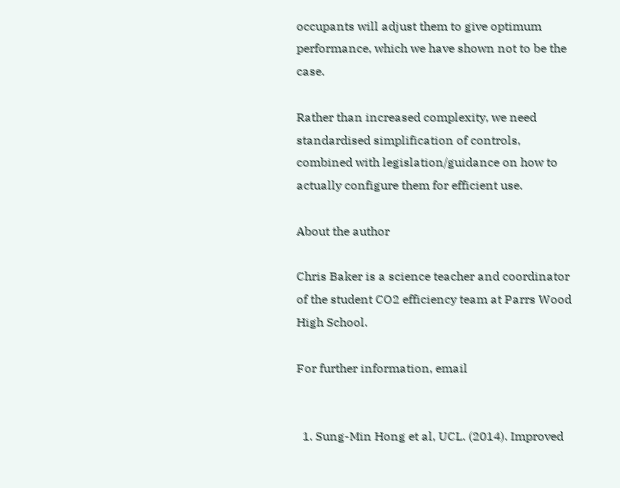occupants will adjust them to give optimum performance, which we have shown not to be the case.

Rather than increased complexity, we need standardised simplification of controls, combined with legislation/guidance on how to actually configure them for efficient use.

About the author

Chris Baker is a science teacher and coordinator of the student CO2 efficiency team at Parrs Wood High School.

For further information, email


  1. Sung-Min Hong et al, UCL. (2014). Improved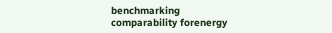benchmarking comparability forenergy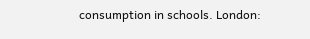consumption in schools. London: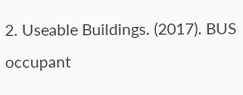2. Useable Buildings. (2017). BUS occupant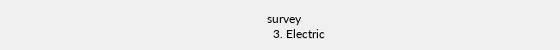survey
  3. Electric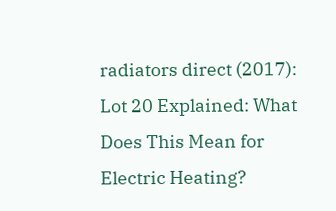radiators direct (2017): Lot 20 Explained: What Does This Mean for Electric Heating?